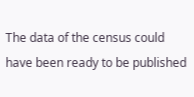The data of the census could have been ready to be published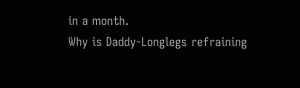in a month.
Why is Daddy-Longlegs refraining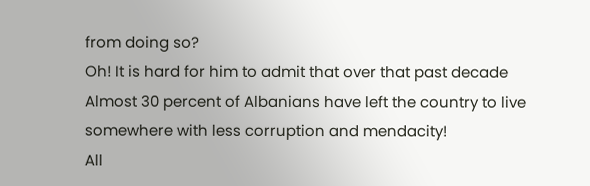from doing so?
Oh! It is hard for him to admit that over that past decade Almost 30 percent of Albanians have left the country to live somewhere with less corruption and mendacity!
All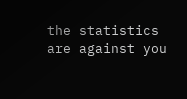the statistics are against you